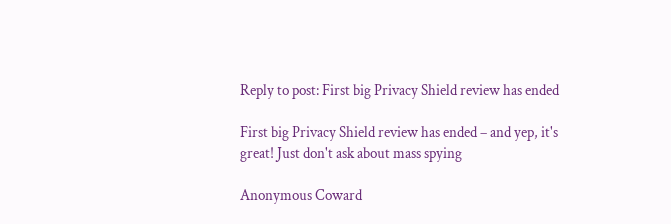Reply to post: First big Privacy Shield review has ended

First big Privacy Shield review has ended – and yep, it's great! Just don't ask about mass spying

Anonymous Coward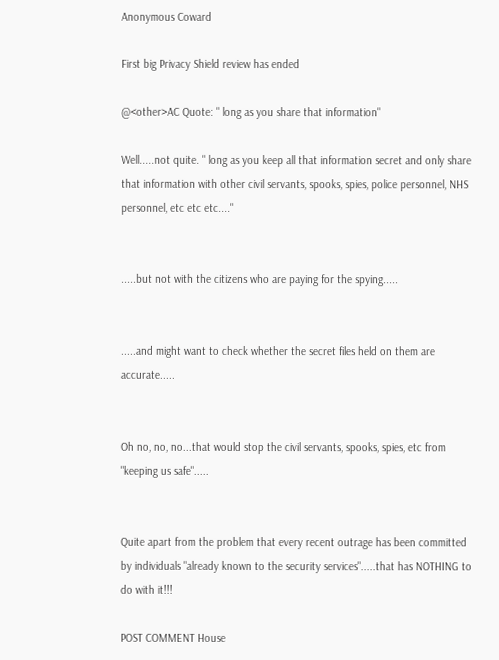Anonymous Coward

First big Privacy Shield review has ended

@<other>AC Quote: " long as you share that information"

Well.....not quite. " long as you keep all that information secret and only share that information with other civil servants, spooks, spies, police personnel, NHS personnel, etc etc etc...."


.....but not with the citizens who are paying for the spying.....


.....and might want to check whether the secret files held on them are accurate.....


Oh no, no, no...that would stop the civil servants, spooks, spies, etc from "keeping us safe".....


Quite apart from the problem that every recent outrage has been committed by individuals "already known to the security services".....that has NOTHING to do with it!!!

POST COMMENT House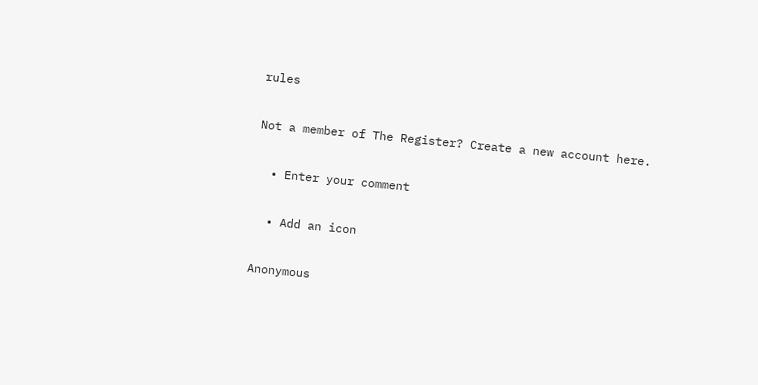rules

Not a member of The Register? Create a new account here.

  • Enter your comment

  • Add an icon

Anonymous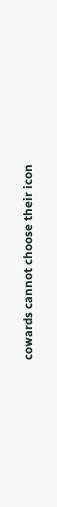cowards cannot choose their icon